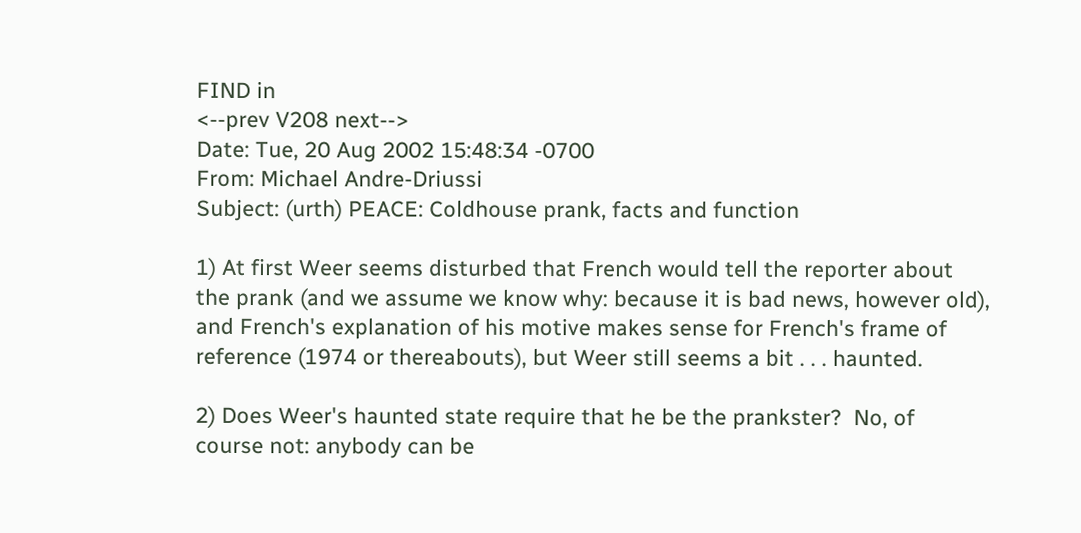FIND in
<--prev V208 next-->
Date: Tue, 20 Aug 2002 15:48:34 -0700
From: Michael Andre-Driussi
Subject: (urth) PEACE: Coldhouse prank, facts and function

1) At first Weer seems disturbed that French would tell the reporter about
the prank (and we assume we know why: because it is bad news, however old),
and French's explanation of his motive makes sense for French's frame of
reference (1974 or thereabouts), but Weer still seems a bit . . . haunted.

2) Does Weer's haunted state require that he be the prankster?  No, of
course not: anybody can be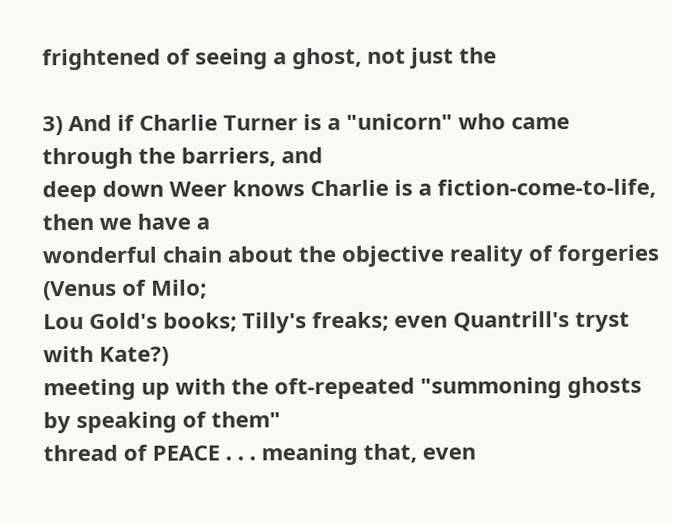frightened of seeing a ghost, not just the

3) And if Charlie Turner is a "unicorn" who came through the barriers, and
deep down Weer knows Charlie is a fiction-come-to-life, then we have a
wonderful chain about the objective reality of forgeries (Venus of Milo;
Lou Gold's books; Tilly's freaks; even Quantrill's tryst with Kate?)
meeting up with the oft-repeated "summoning ghosts by speaking of them"
thread of PEACE . . . meaning that, even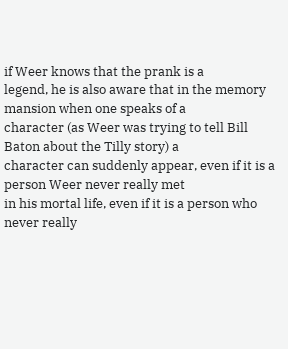if Weer knows that the prank is a
legend, he is also aware that in the memory mansion when one speaks of a
character (as Weer was trying to tell Bill Baton about the Tilly story) a
character can suddenly appear, even if it is a person Weer never really met
in his mortal life, even if it is a person who never really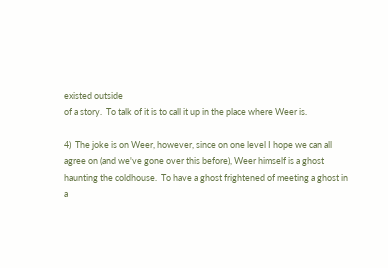existed outside
of a story.  To talk of it is to call it up in the place where Weer is.

4)  The joke is on Weer, however, since on one level I hope we can all
agree on (and we've gone over this before), Weer himself is a ghost
haunting the coldhouse.  To have a ghost frightened of meeting a ghost in a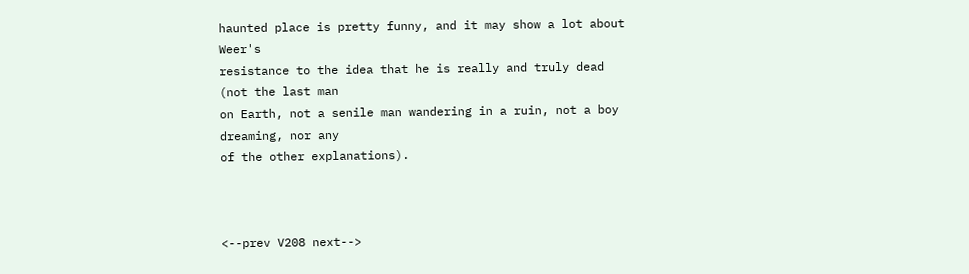haunted place is pretty funny, and it may show a lot about Weer's
resistance to the idea that he is really and truly dead (not the last man
on Earth, not a senile man wandering in a ruin, not a boy dreaming, nor any
of the other explanations).



<--prev V208 next-->